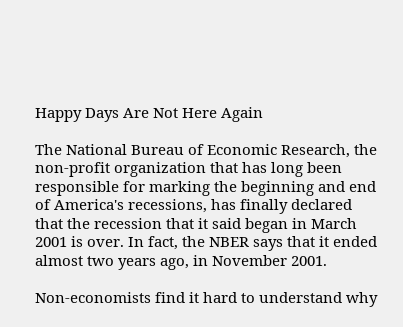Happy Days Are Not Here Again

The National Bureau of Economic Research, the non-profit organization that has long been responsible for marking the beginning and end of America's recessions, has finally declared that the recession that it said began in March 2001 is over. In fact, the NBER says that it ended almost two years ago, in November 2001.

Non-economists find it hard to understand why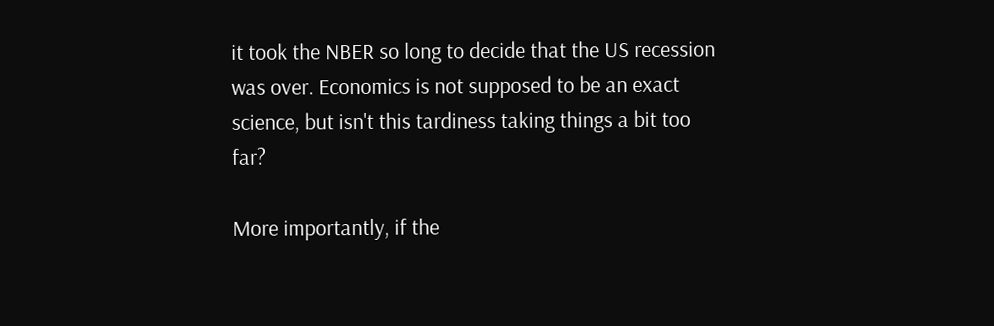it took the NBER so long to decide that the US recession was over. Economics is not supposed to be an exact science, but isn't this tardiness taking things a bit too far?

More importantly, if the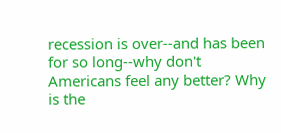recession is over--and has been for so long--why don't Americans feel any better? Why is the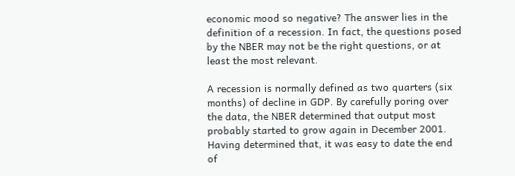economic mood so negative? The answer lies in the definition of a recession. In fact, the questions posed by the NBER may not be the right questions, or at least the most relevant.

A recession is normally defined as two quarters (six months) of decline in GDP. By carefully poring over the data, the NBER determined that output most probably started to grow again in December 2001. Having determined that, it was easy to date the end of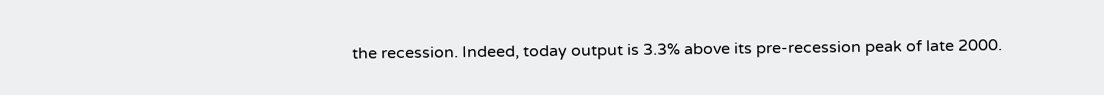the recession. Indeed, today output is 3.3% above its pre-recession peak of late 2000.